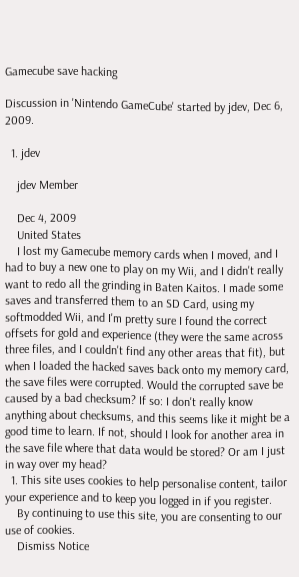Gamecube save hacking

Discussion in 'Nintendo GameCube' started by jdev, Dec 6, 2009.

  1. jdev

    jdev Member

    Dec 4, 2009
    United States
    I lost my Gamecube memory cards when I moved, and I had to buy a new one to play on my Wii, and I didn't really want to redo all the grinding in Baten Kaitos. I made some saves and transferred them to an SD Card, using my softmodded Wii, and I'm pretty sure I found the correct offsets for gold and experience (they were the same across three files, and I couldn't find any other areas that fit), but when I loaded the hacked saves back onto my memory card, the save files were corrupted. Would the corrupted save be caused by a bad checksum? If so: I don't really know anything about checksums, and this seems like it might be a good time to learn. If not, should I look for another area in the save file where that data would be stored? Or am I just in way over my head?
  1. This site uses cookies to help personalise content, tailor your experience and to keep you logged in if you register.
    By continuing to use this site, you are consenting to our use of cookies.
    Dismiss Notice